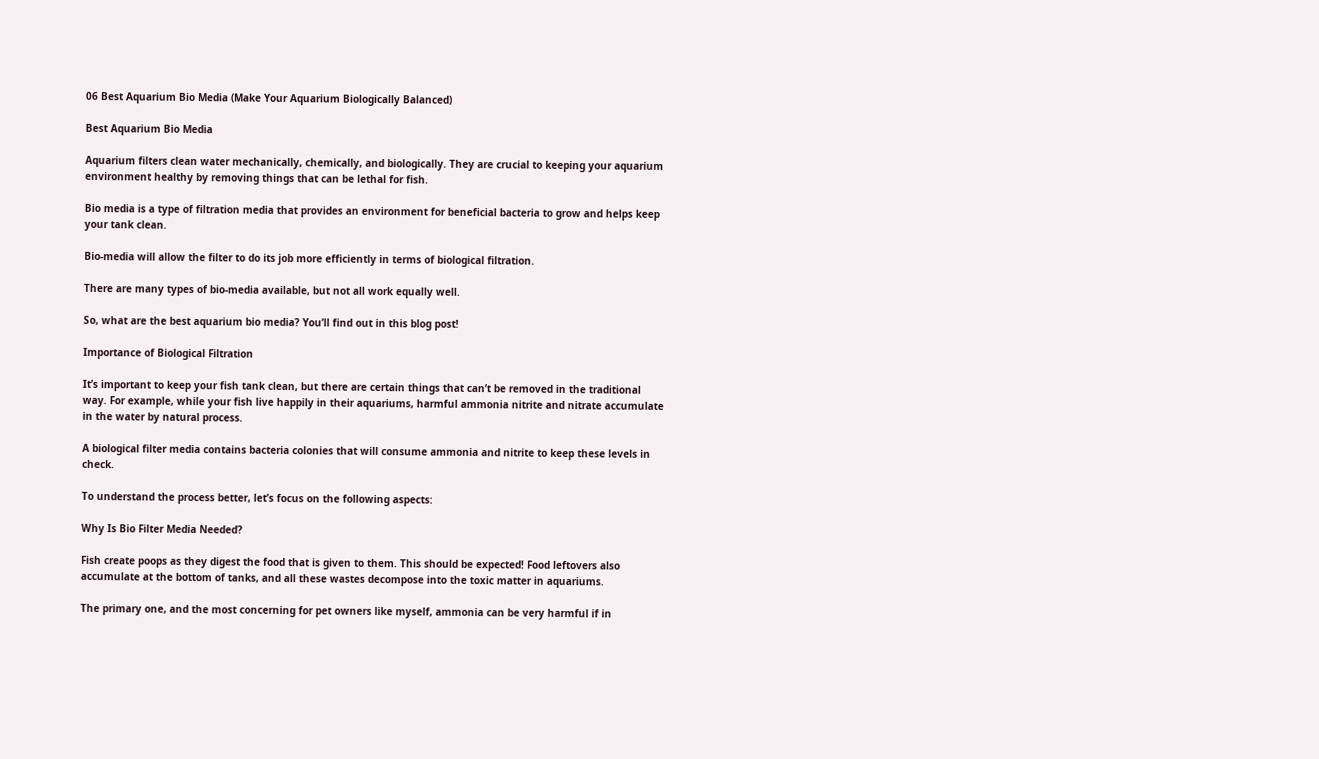06 Best Aquarium Bio Media (Make Your Aquarium Biologically Balanced)

Best Aquarium Bio Media

Aquarium filters clean water mechanically, chemically, and biologically. They are crucial to keeping your aquarium environment healthy by removing things that can be lethal for fish.

Bio media is a type of filtration media that provides an environment for beneficial bacteria to grow and helps keep your tank clean.

Bio-media will allow the filter to do its job more efficiently in terms of biological filtration.

There are many types of bio-media available, but not all work equally well.

So, what are the best aquarium bio media? You’ll find out in this blog post!

Importance of Biological Filtration

It’s important to keep your fish tank clean, but there are certain things that can’t be removed in the traditional way. For example, while your fish live happily in their aquariums, harmful ammonia nitrite and nitrate accumulate in the water by natural process.

A biological filter media contains bacteria colonies that will consume ammonia and nitrite to keep these levels in check.

To understand the process better, let’s focus on the following aspects:

Why Is Bio Filter Media Needed?

Fish create poops as they digest the food that is given to them. This should be expected! Food leftovers also accumulate at the bottom of tanks, and all these wastes decompose into the toxic matter in aquariums.

The primary one, and the most concerning for pet owners like myself, ammonia can be very harmful if in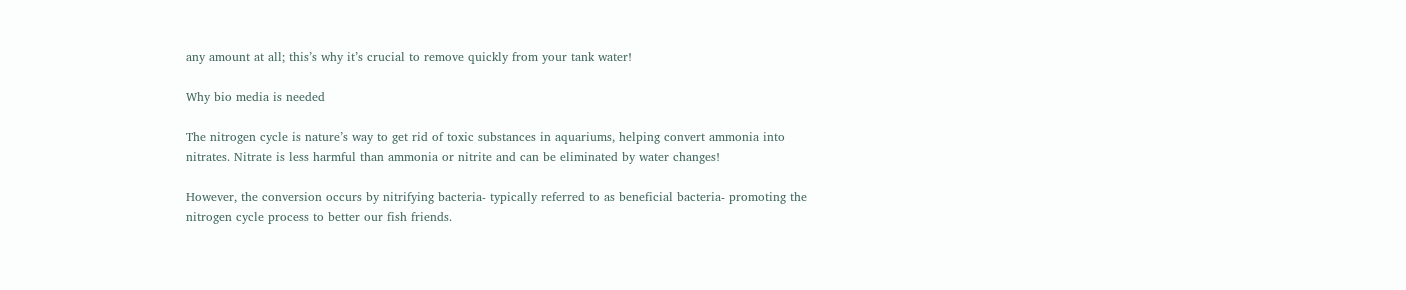any amount at all; this’s why it’s crucial to remove quickly from your tank water!

Why bio media is needed

The nitrogen cycle is nature’s way to get rid of toxic substances in aquariums, helping convert ammonia into nitrates. Nitrate is less harmful than ammonia or nitrite and can be eliminated by water changes!

However, the conversion occurs by nitrifying bacteria- typically referred to as beneficial bacteria- promoting the nitrogen cycle process to better our fish friends.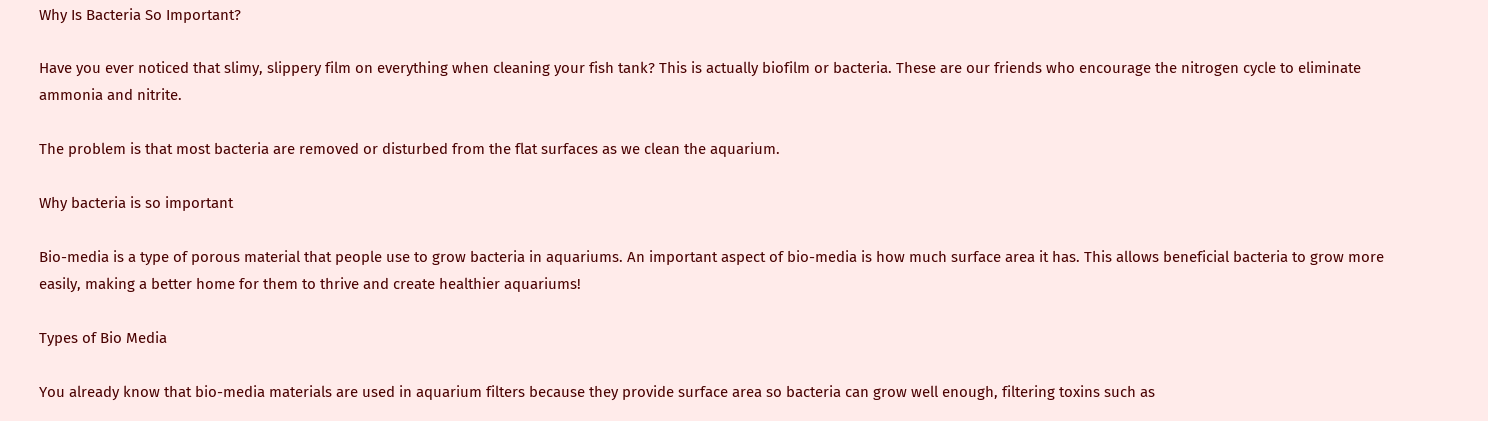Why Is Bacteria So Important?

Have you ever noticed that slimy, slippery film on everything when cleaning your fish tank? This is actually biofilm or bacteria. These are our friends who encourage the nitrogen cycle to eliminate ammonia and nitrite.

The problem is that most bacteria are removed or disturbed from the flat surfaces as we clean the aquarium.

Why bacteria is so important

Bio-media is a type of porous material that people use to grow bacteria in aquariums. An important aspect of bio-media is how much surface area it has. This allows beneficial bacteria to grow more easily, making a better home for them to thrive and create healthier aquariums!

Types of Bio Media

You already know that bio-media materials are used in aquarium filters because they provide surface area so bacteria can grow well enough, filtering toxins such as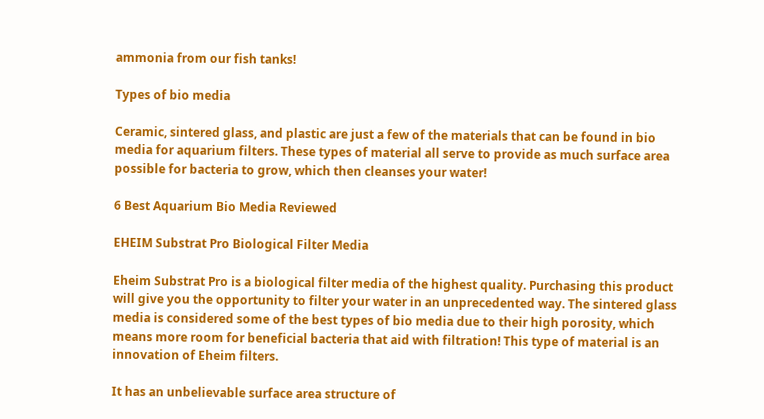ammonia from our fish tanks!

Types of bio media

Ceramic, sintered glass, and plastic are just a few of the materials that can be found in bio media for aquarium filters. These types of material all serve to provide as much surface area possible for bacteria to grow, which then cleanses your water!

6 Best Aquarium Bio Media Reviewed

EHEIM Substrat Pro Biological Filter Media

Eheim Substrat Pro is a biological filter media of the highest quality. Purchasing this product will give you the opportunity to filter your water in an unprecedented way. The sintered glass media is considered some of the best types of bio media due to their high porosity, which means more room for beneficial bacteria that aid with filtration! This type of material is an innovation of Eheim filters.

It has an unbelievable surface area structure of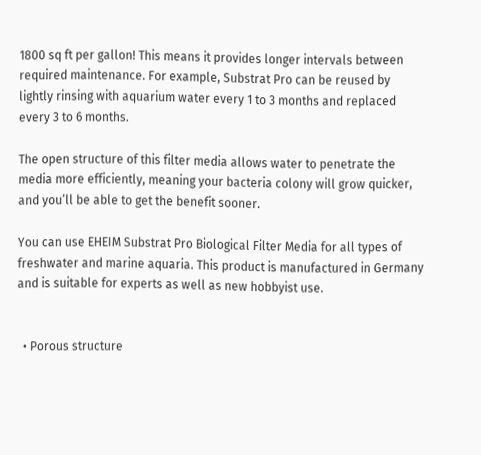1800 sq ft per gallon! This means it provides longer intervals between required maintenance. For example, Substrat Pro can be reused by lightly rinsing with aquarium water every 1 to 3 months and replaced every 3 to 6 months.

The open structure of this filter media allows water to penetrate the media more efficiently, meaning your bacteria colony will grow quicker, and you’ll be able to get the benefit sooner.

You can use EHEIM Substrat Pro Biological Filter Media for all types of freshwater and marine aquaria. This product is manufactured in Germany and is suitable for experts as well as new hobbyist use.


  • Porous structure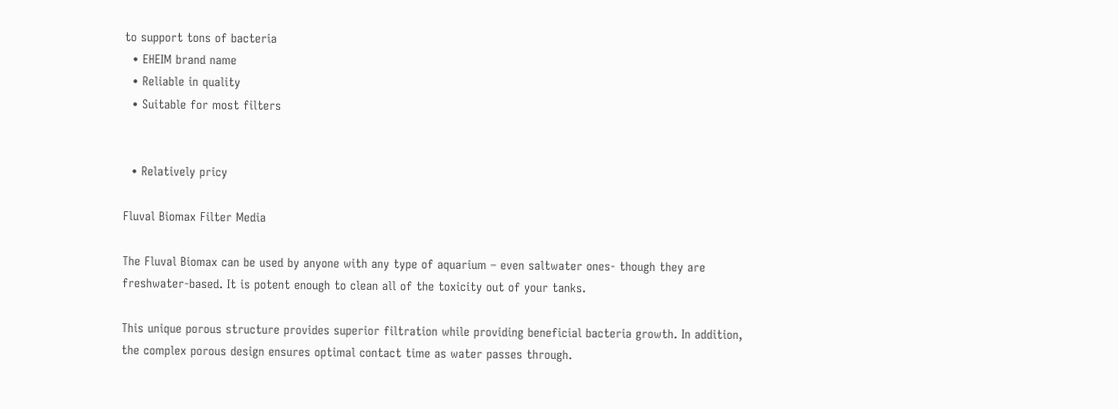to support tons of bacteria
  • EHEIM brand name
  • Reliable in quality
  • Suitable for most filters


  • Relatively pricy

Fluval Biomax Filter Media

The Fluval Biomax can be used by anyone with any type of aquarium – even saltwater ones- though they are freshwater-based. It is potent enough to clean all of the toxicity out of your tanks.

This unique porous structure provides superior filtration while providing beneficial bacteria growth. In addition, the complex porous design ensures optimal contact time as water passes through.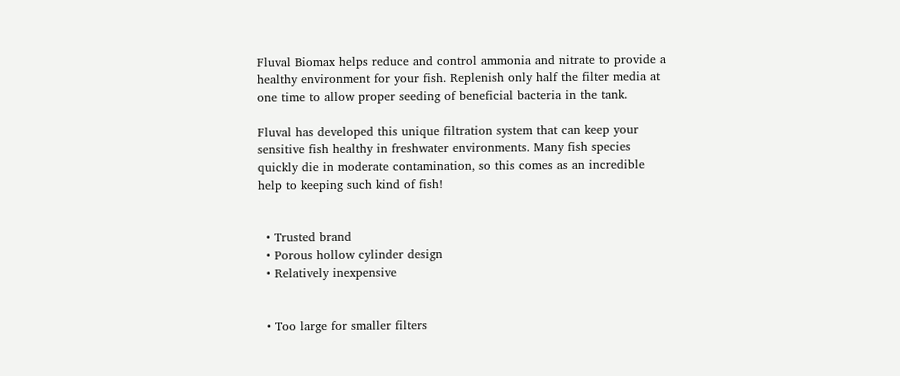Fluval Biomax helps reduce and control ammonia and nitrate to provide a healthy environment for your fish. Replenish only half the filter media at one time to allow proper seeding of beneficial bacteria in the tank.

Fluval has developed this unique filtration system that can keep your sensitive fish healthy in freshwater environments. Many fish species quickly die in moderate contamination, so this comes as an incredible help to keeping such kind of fish!


  • Trusted brand
  • Porous hollow cylinder design
  • Relatively inexpensive


  • Too large for smaller filters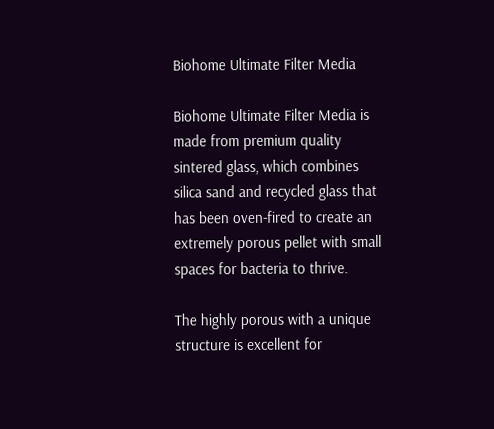Biohome Ultimate Filter Media

Biohome Ultimate Filter Media is made from premium quality sintered glass, which combines silica sand and recycled glass that has been oven-fired to create an extremely porous pellet with small spaces for bacteria to thrive.

The highly porous with a unique structure is excellent for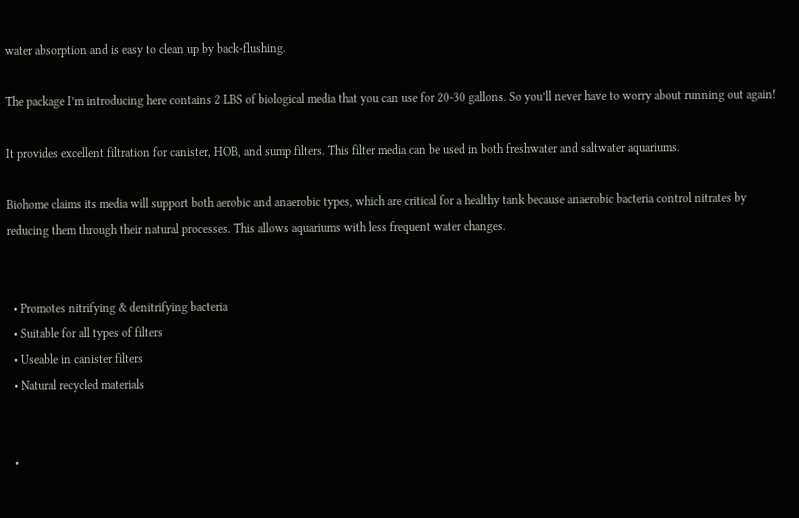water absorption and is easy to clean up by back-flushing.

The package I’m introducing here contains 2 LBS of biological media that you can use for 20-30 gallons. So you’ll never have to worry about running out again!

It provides excellent filtration for canister, HOB, and sump filters. This filter media can be used in both freshwater and saltwater aquariums.

Biohome claims its media will support both aerobic and anaerobic types, which are critical for a healthy tank because anaerobic bacteria control nitrates by reducing them through their natural processes. This allows aquariums with less frequent water changes.


  • Promotes nitrifying & denitrifying bacteria
  • Suitable for all types of filters
  • Useable in canister filters
  • Natural recycled materials


  •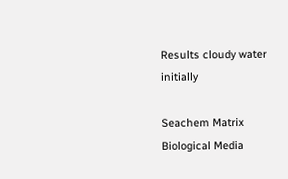Results cloudy water initially

Seachem Matrix Biological Media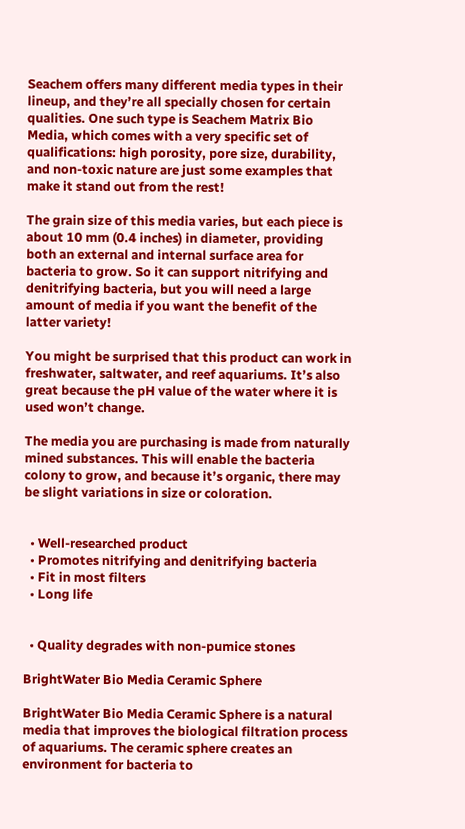Seachem offers many different media types in their lineup, and they’re all specially chosen for certain qualities. One such type is Seachem Matrix Bio Media, which comes with a very specific set of qualifications: high porosity, pore size, durability, and non-toxic nature are just some examples that make it stand out from the rest!

The grain size of this media varies, but each piece is about 10 mm (0.4 inches) in diameter, providing both an external and internal surface area for bacteria to grow. So it can support nitrifying and denitrifying bacteria, but you will need a large amount of media if you want the benefit of the latter variety!

You might be surprised that this product can work in freshwater, saltwater, and reef aquariums. It’s also great because the pH value of the water where it is used won’t change.

The media you are purchasing is made from naturally mined substances. This will enable the bacteria colony to grow, and because it’s organic, there may be slight variations in size or coloration.


  • Well-researched product
  • Promotes nitrifying and denitrifying bacteria
  • Fit in most filters
  • Long life


  • Quality degrades with non-pumice stones

BrightWater Bio Media Ceramic Sphere

BrightWater Bio Media Ceramic Sphere is a natural media that improves the biological filtration process of aquariums. The ceramic sphere creates an environment for bacteria to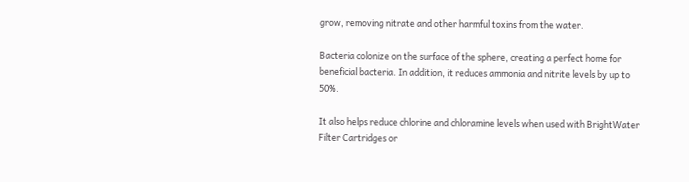grow, removing nitrate and other harmful toxins from the water.

Bacteria colonize on the surface of the sphere, creating a perfect home for beneficial bacteria. In addition, it reduces ammonia and nitrite levels by up to 50%.

It also helps reduce chlorine and chloramine levels when used with BrightWater Filter Cartridges or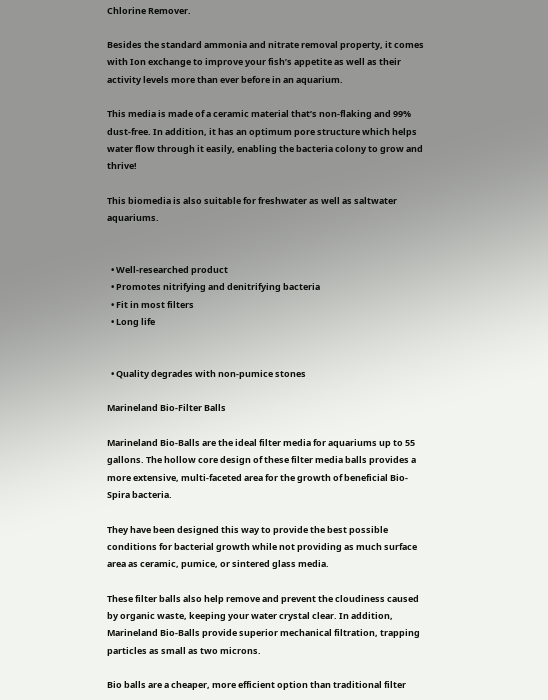Chlorine Remover.

Besides the standard ammonia and nitrate removal property, it comes with Ion exchange to improve your fish’s appetite as well as their activity levels more than ever before in an aquarium.

This media is made of a ceramic material that’s non-flaking and 99% dust-free. In addition, it has an optimum pore structure which helps water flow through it easily, enabling the bacteria colony to grow and thrive!

This biomedia is also suitable for freshwater as well as saltwater aquariums.


  • Well-researched product
  • Promotes nitrifying and denitrifying bacteria
  • Fit in most filters
  • Long life


  • Quality degrades with non-pumice stones

Marineland Bio-Filter Balls

Marineland Bio-Balls are the ideal filter media for aquariums up to 55 gallons. The hollow core design of these filter media balls provides a more extensive, multi-faceted area for the growth of beneficial Bio-Spira bacteria.

They have been designed this way to provide the best possible conditions for bacterial growth while not providing as much surface area as ceramic, pumice, or sintered glass media.

These filter balls also help remove and prevent the cloudiness caused by organic waste, keeping your water crystal clear. In addition, Marineland Bio-Balls provide superior mechanical filtration, trapping particles as small as two microns.

Bio balls are a cheaper, more efficient option than traditional filter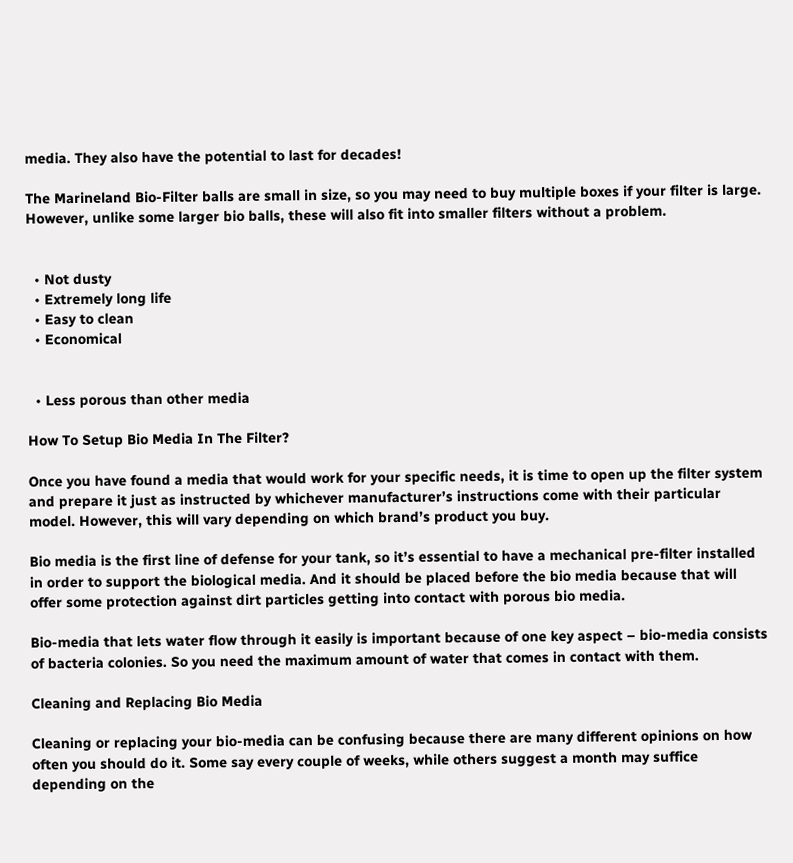media. They also have the potential to last for decades!

The Marineland Bio-Filter balls are small in size, so you may need to buy multiple boxes if your filter is large. However, unlike some larger bio balls, these will also fit into smaller filters without a problem.


  • Not dusty
  • Extremely long life
  • Easy to clean
  • Economical


  • Less porous than other media

How To Setup Bio Media In The Filter?

Once you have found a media that would work for your specific needs, it is time to open up the filter system and prepare it just as instructed by whichever manufacturer’s instructions come with their particular model. However, this will vary depending on which brand’s product you buy.

Bio media is the first line of defense for your tank, so it’s essential to have a mechanical pre-filter installed in order to support the biological media. And it should be placed before the bio media because that will offer some protection against dirt particles getting into contact with porous bio media.

Bio-media that lets water flow through it easily is important because of one key aspect – bio-media consists of bacteria colonies. So you need the maximum amount of water that comes in contact with them.

Cleaning and Replacing Bio Media

Cleaning or replacing your bio-media can be confusing because there are many different opinions on how often you should do it. Some say every couple of weeks, while others suggest a month may suffice depending on the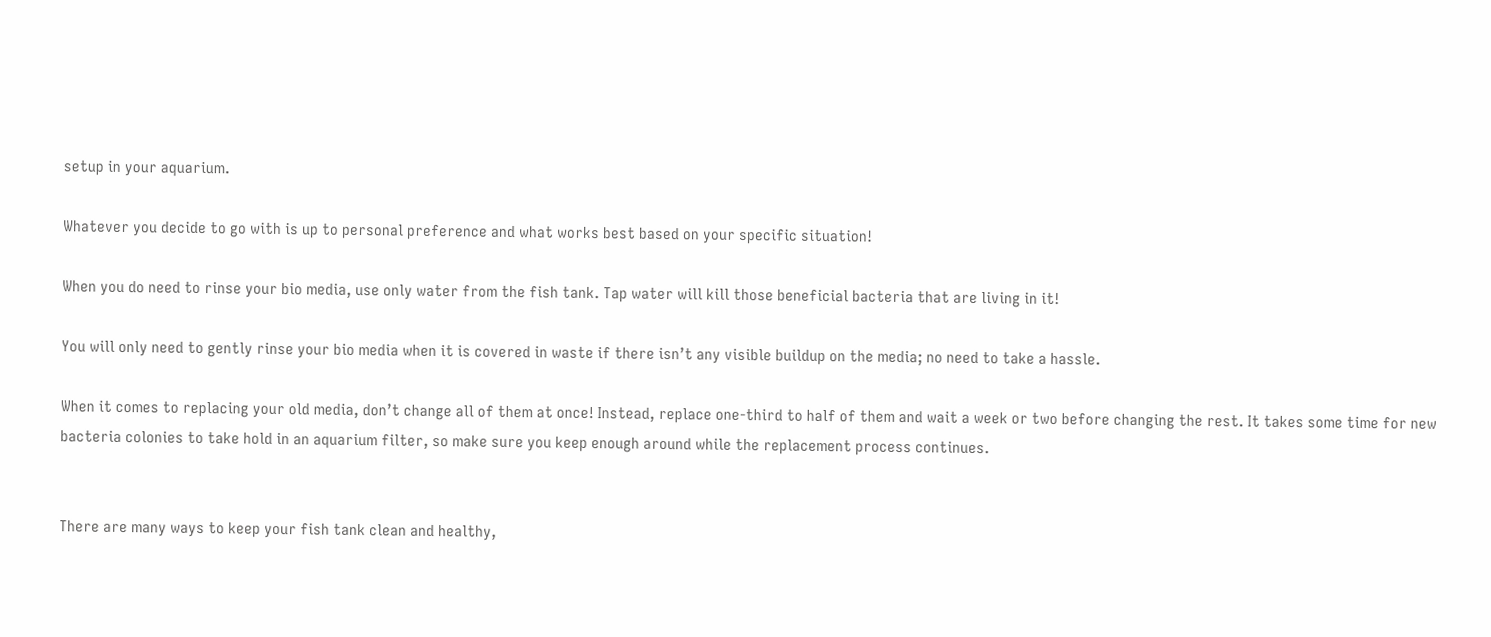setup in your aquarium.

Whatever you decide to go with is up to personal preference and what works best based on your specific situation!

When you do need to rinse your bio media, use only water from the fish tank. Tap water will kill those beneficial bacteria that are living in it!

You will only need to gently rinse your bio media when it is covered in waste if there isn’t any visible buildup on the media; no need to take a hassle.

When it comes to replacing your old media, don’t change all of them at once! Instead, replace one-third to half of them and wait a week or two before changing the rest. It takes some time for new bacteria colonies to take hold in an aquarium filter, so make sure you keep enough around while the replacement process continues.


There are many ways to keep your fish tank clean and healthy,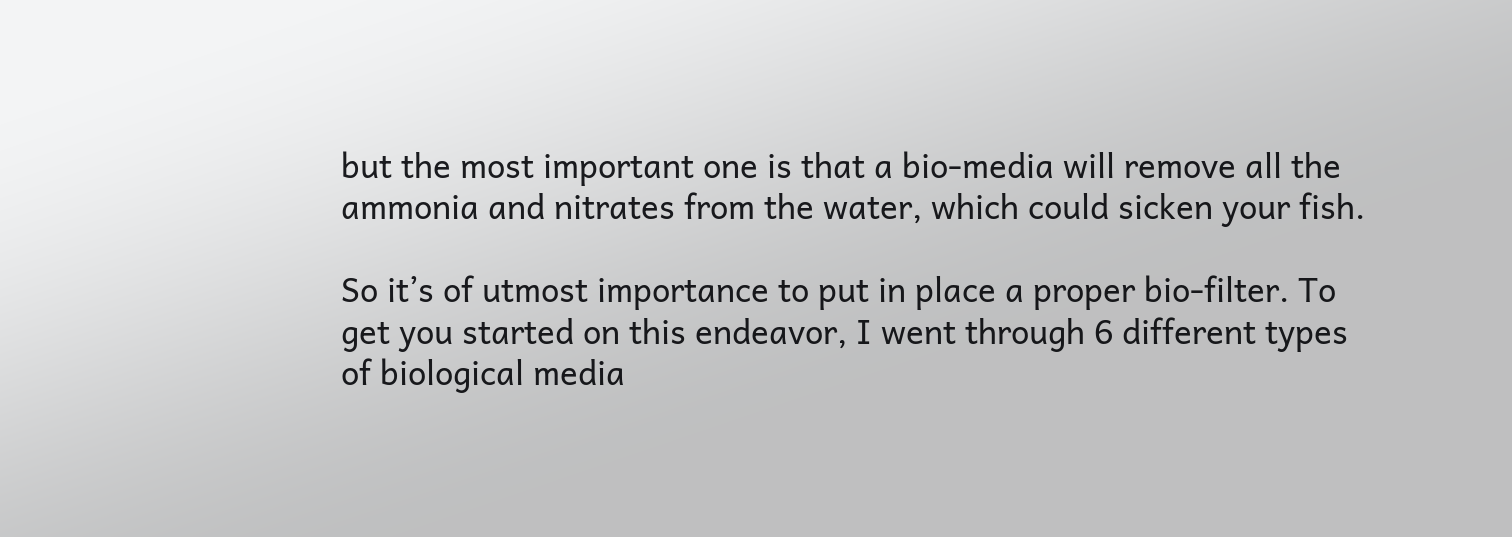but the most important one is that a bio-media will remove all the ammonia and nitrates from the water, which could sicken your fish.

So it’s of utmost importance to put in place a proper bio-filter. To get you started on this endeavor, I went through 6 different types of biological media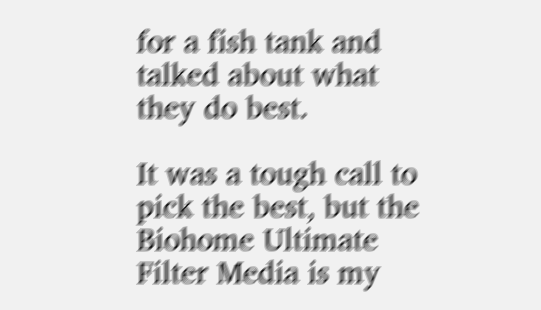for a fish tank and talked about what they do best.

It was a tough call to pick the best, but the Biohome Ultimate Filter Media is my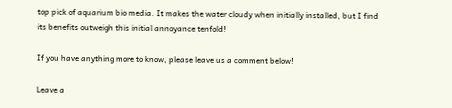top pick of aquarium bio media. It makes the water cloudy when initially installed, but I find its benefits outweigh this initial annoyance tenfold!

If you have anything more to know, please leave us a comment below!

Leave a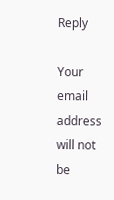Reply

Your email address will not be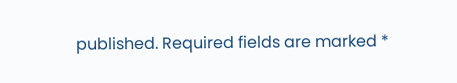published. Required fields are marked *